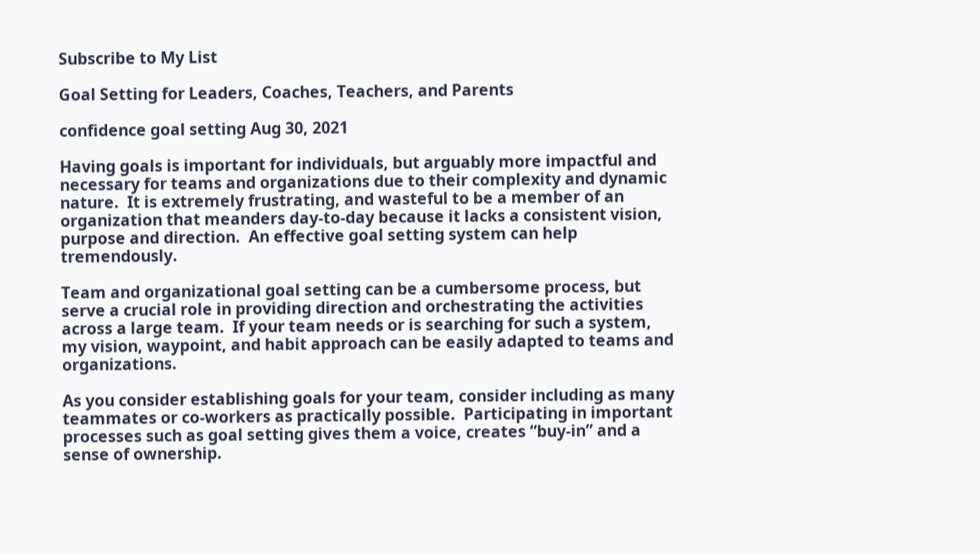Subscribe to My List

Goal Setting for Leaders, Coaches, Teachers, and Parents

confidence goal setting Aug 30, 2021

Having goals is important for individuals, but arguably more impactful and necessary for teams and organizations due to their complexity and dynamic nature.  It is extremely frustrating, and wasteful to be a member of an organization that meanders day-to-day because it lacks a consistent vision, purpose and direction.  An effective goal setting system can help tremendously.

Team and organizational goal setting can be a cumbersome process, but serve a crucial role in providing direction and orchestrating the activities across a large team.  If your team needs or is searching for such a system, my vision, waypoint, and habit approach can be easily adapted to teams and organizations.

As you consider establishing goals for your team, consider including as many teammates or co-workers as practically possible.  Participating in important processes such as goal setting gives them a voice, creates “buy-in” and a sense of ownership.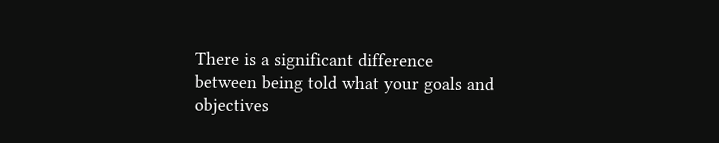There is a significant difference between being told what your goals and objectives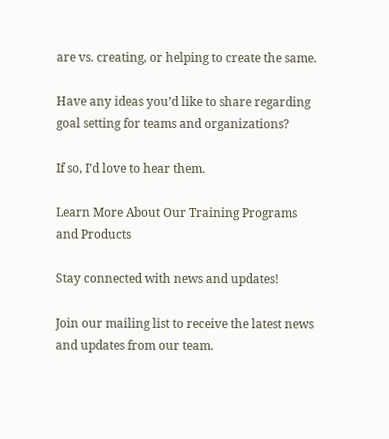are vs. creating, or helping to create the same.

Have any ideas you’d like to share regarding goal setting for teams and organizations?

If so, I’d love to hear them.

Learn More About Our Training Programs and Products

Stay connected with news and updates!

Join our mailing list to receive the latest news and updates from our team.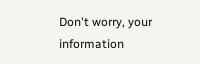Don't worry, your information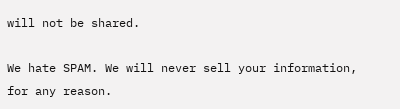will not be shared.

We hate SPAM. We will never sell your information, for any reason.